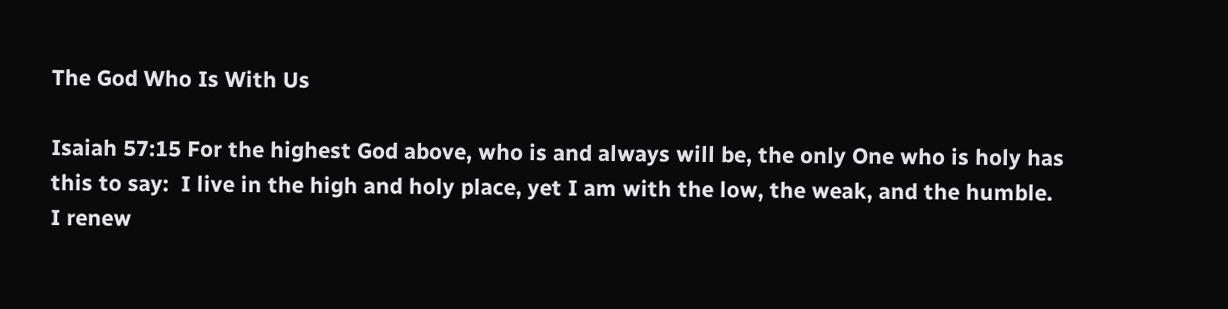The God Who Is With Us

Isaiah 57:15 For the highest God above, who is and always will be, the only One who is holy has this to say:  I live in the high and holy place, yet I am with the low, the weak, and the humble.  I renew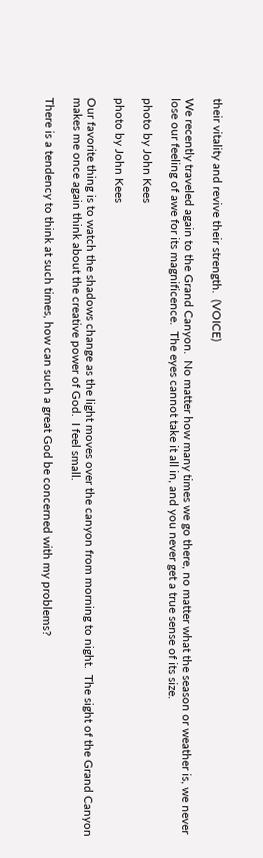their vitality and revive their strength.  (VOICE)

We recently traveled again to the Grand Canyon.  No matter how many times we go there, no matter what the season or weather is, we never lose our feeling of awe for its magnificence.  The eyes cannot take it all in, and you never get a true sense of its size.

photo by John Kees

photo by John Kees

Our favorite thing is to watch the shadows change as the light moves over the canyon from morning to night.  The sight of the Grand Canyon makes me once again think about the creative power of God.  I feel small.

There is a tendency to think at such times, how can such a great God be concerned with my problems?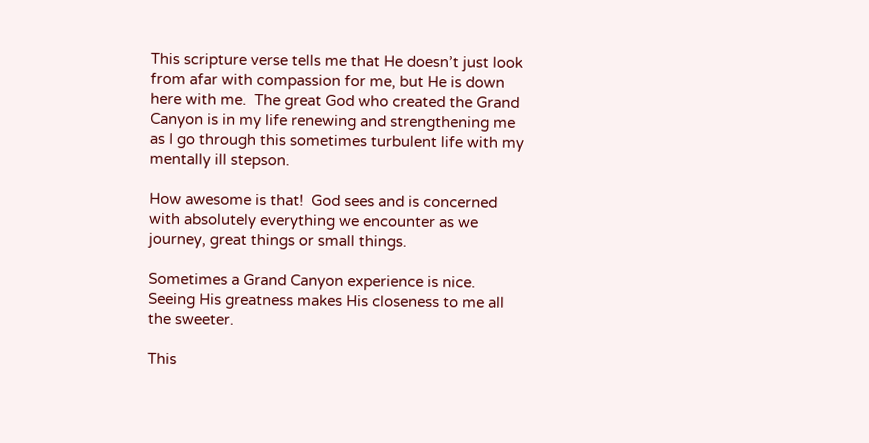This scripture verse tells me that He doesn’t just look from afar with compassion for me, but He is down here with me.  The great God who created the Grand Canyon is in my life renewing and strengthening me as I go through this sometimes turbulent life with my mentally ill stepson.

How awesome is that!  God sees and is concerned with absolutely everything we encounter as we journey, great things or small things.

Sometimes a Grand Canyon experience is nice.  Seeing His greatness makes His closeness to me all the sweeter.

This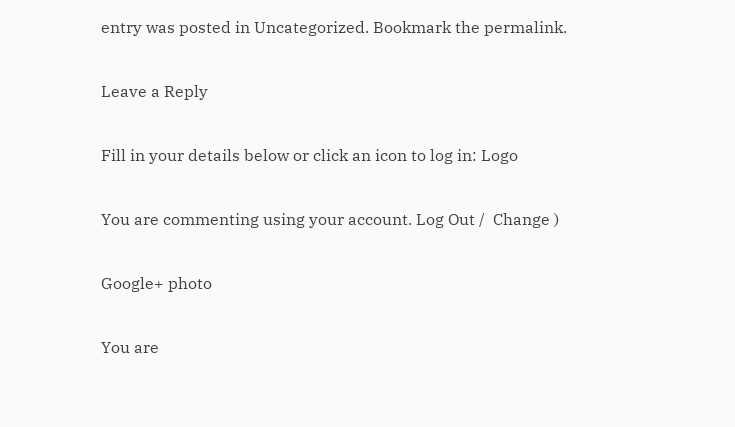entry was posted in Uncategorized. Bookmark the permalink.

Leave a Reply

Fill in your details below or click an icon to log in: Logo

You are commenting using your account. Log Out /  Change )

Google+ photo

You are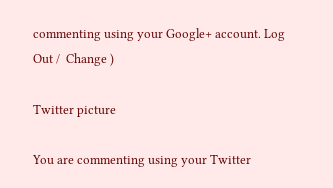commenting using your Google+ account. Log Out /  Change )

Twitter picture

You are commenting using your Twitter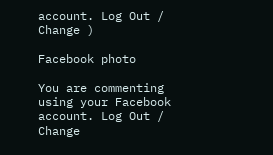account. Log Out /  Change )

Facebook photo

You are commenting using your Facebook account. Log Out /  Change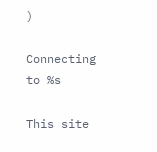)

Connecting to %s

This site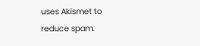uses Akismet to reduce spam.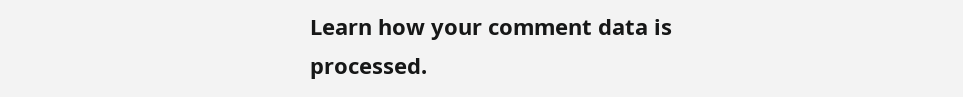Learn how your comment data is processed.